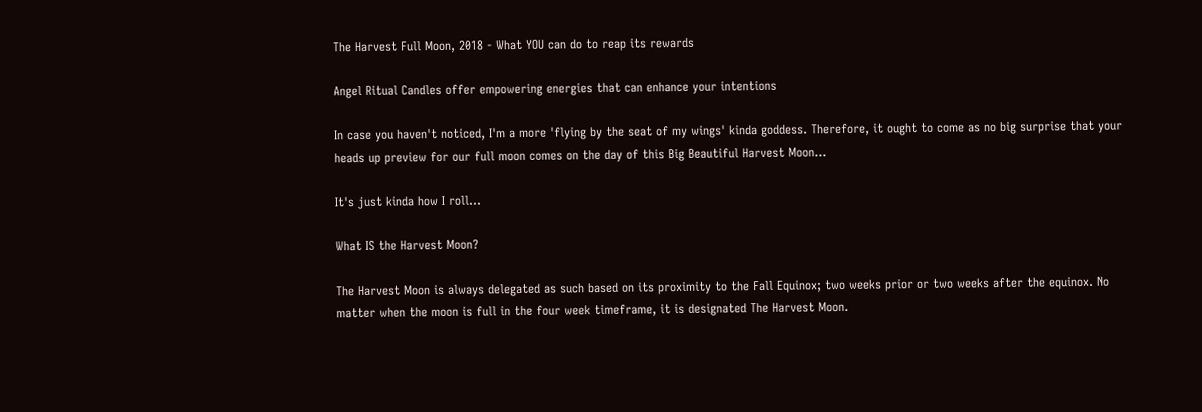The Harvest Full Moon, 2018 - What YOU can do to reap its rewards

Angel Ritual Candles offer empowering energies that can enhance your intentions

In case you haven't noticed, I'm a more 'flying by the seat of my wings' kinda goddess. Therefore, it ought to come as no big surprise that your heads up preview for our full moon comes on the day of this Big Beautiful Harvest Moon...

It's just kinda how I roll...

What IS the Harvest Moon?

The Harvest Moon is always delegated as such based on its proximity to the Fall Equinox; two weeks prior or two weeks after the equinox. No matter when the moon is full in the four week timeframe, it is designated The Harvest Moon.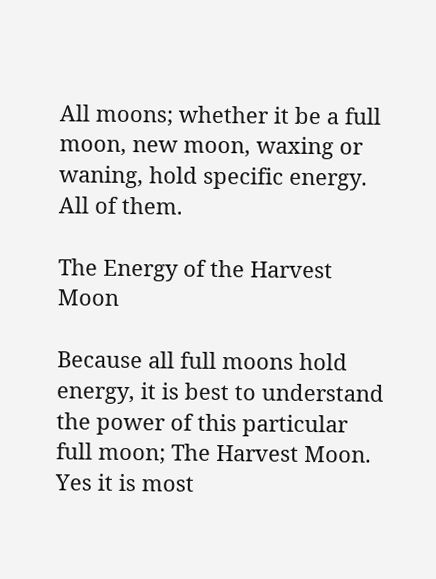All moons; whether it be a full moon, new moon, waxing or waning, hold specific energy. All of them.

The Energy of the Harvest Moon

Because all full moons hold energy, it is best to understand the power of this particular full moon; The Harvest Moon. Yes it is most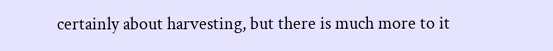certainly about harvesting, but there is much more to it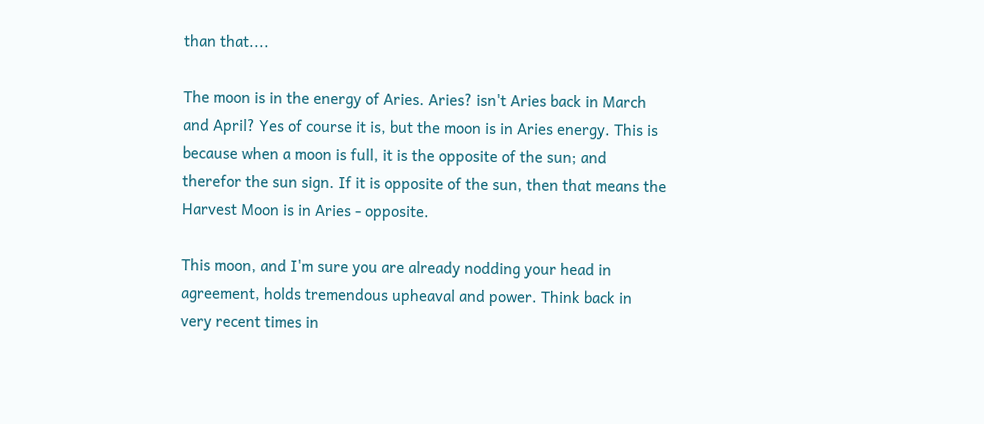than that....

The moon is in the energy of Aries. Aries? isn't Aries back in March and April? Yes of course it is, but the moon is in Aries energy. This is because when a moon is full, it is the opposite of the sun; and therefor the sun sign. If it is opposite of the sun, then that means the Harvest Moon is in Aries - opposite.

This moon, and I'm sure you are already nodding your head in agreement, holds tremendous upheaval and power. Think back in very recent times in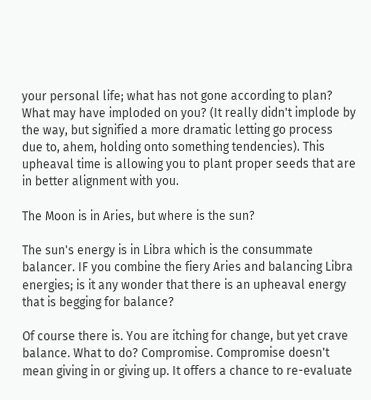your personal life; what has not gone according to plan? What may have imploded on you? (It really didn't implode by the way, but signified a more dramatic letting go process due to, ahem, holding onto something tendencies). This upheaval time is allowing you to plant proper seeds that are in better alignment with you.

The Moon is in Aries, but where is the sun?

The sun's energy is in Libra which is the consummate balancer. IF you combine the fiery Aries and balancing Libra energies; is it any wonder that there is an upheaval energy that is begging for balance?

Of course there is. You are itching for change, but yet crave balance. What to do? Compromise. Compromise doesn't mean giving in or giving up. It offers a chance to re-evaluate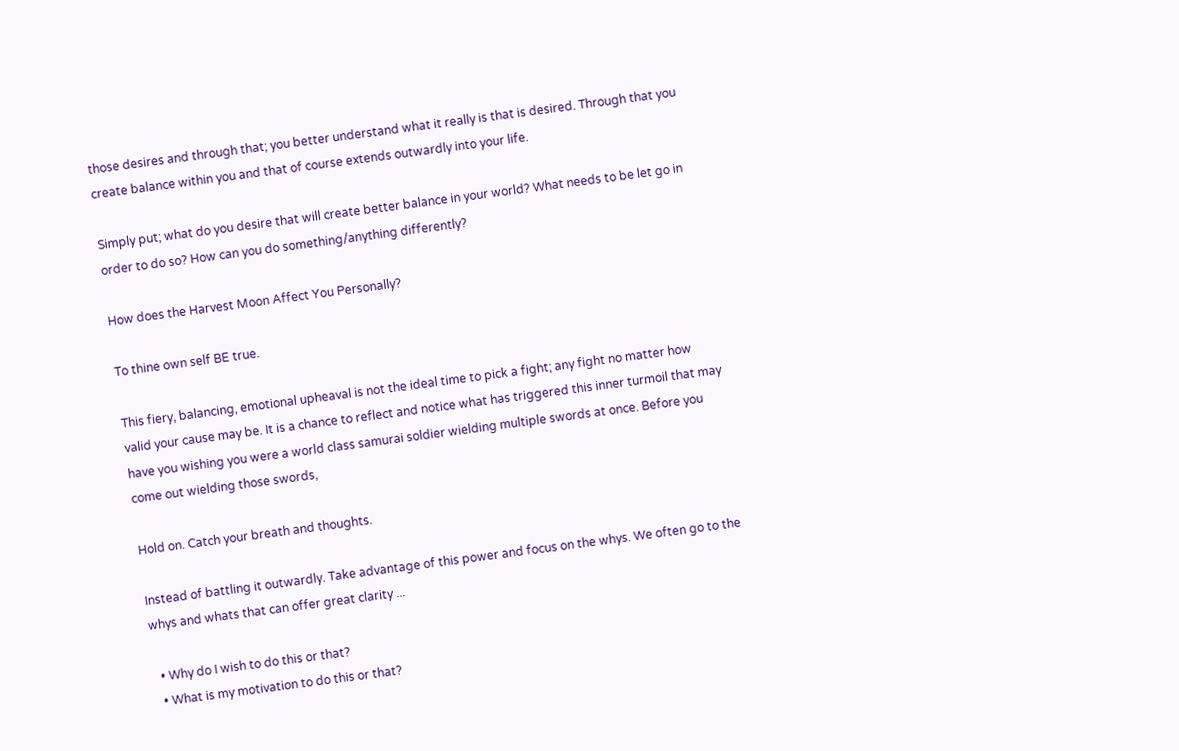those desires and through that; you better understand what it really is that is desired. Through that you create balance within you and that of course extends outwardly into your life.

Simply put; what do you desire that will create better balance in your world? What needs to be let go in order to do so? How can you do something/anything differently?

How does the Harvest Moon Affect You Personally?

To thine own self BE true.

This fiery, balancing, emotional upheaval is not the ideal time to pick a fight; any fight no matter how valid your cause may be. It is a chance to reflect and notice what has triggered this inner turmoil that may have you wishing you were a world class samurai soldier wielding multiple swords at once. Before you come out wielding those swords,

Hold on. Catch your breath and thoughts.

Instead of battling it outwardly. Take advantage of this power and focus on the whys. We often go to the whys and whats that can offer great clarity ...

  • Why do I wish to do this or that?
  • What is my motivation to do this or that?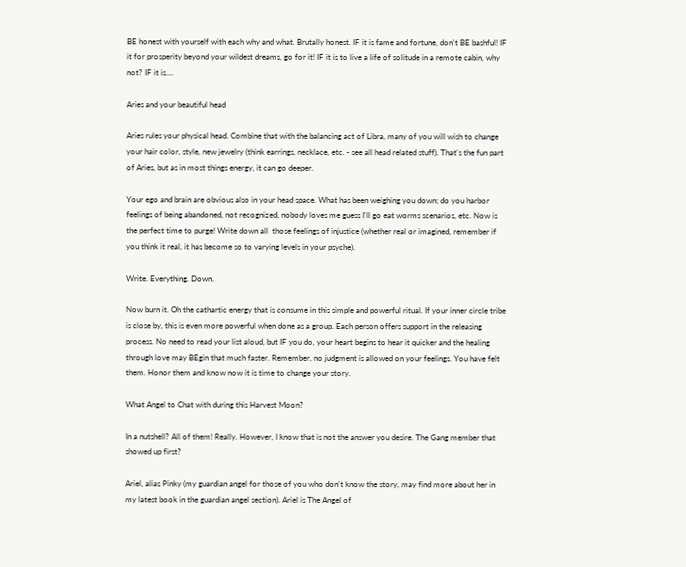BE honest with yourself with each why and what. Brutally honest. IF it is fame and fortune, don't BE bashful! IF it for prosperity beyond your wildest dreams, go for it! IF it is to live a life of solitude in a remote cabin, why not? IF it is....

Aries and your beautiful head

Aries rules your physical head. Combine that with the balancing act of Libra, many of you will wish to change your hair color, style, new jewelry (think earrings, necklace, etc. - see all head related stuff). That's the fun part of Aries, but as in most things energy, it can go deeper.

Your ego and brain are obvious also in your head space. What has been weighing you down; do you harbor feelings of being abandoned, not recognized, nobody loves me guess I'll go eat worms scenarios, etc. Now is the perfect time to purge! Write down all  those feelings of injustice (whether real or imagined, remember if you think it real, it has become so to varying levels in your psyche).

Write. Everything. Down.

Now burn it. Oh the cathartic energy that is consume in this simple and powerful ritual. If your inner circle tribe is close by, this is even more powerful when done as a group. Each person offers support in the releasing process. No need to read your list aloud, but IF you do, your heart begins to hear it quicker and the healing through love may BEgin that much faster. Remember, no judgment is allowed on your feelings. You have felt them. Honor them and know now it is time to change your story.

What Angel to Chat with during this Harvest Moon?

In a nutshell? All of them! Really. However, I know that is not the answer you desire. The Gang member that showed up first?

Ariel, alias Pinky (my guardian angel for those of you who don't know the story, may find more about her in my latest book in the guardian angel section). Ariel is The Angel of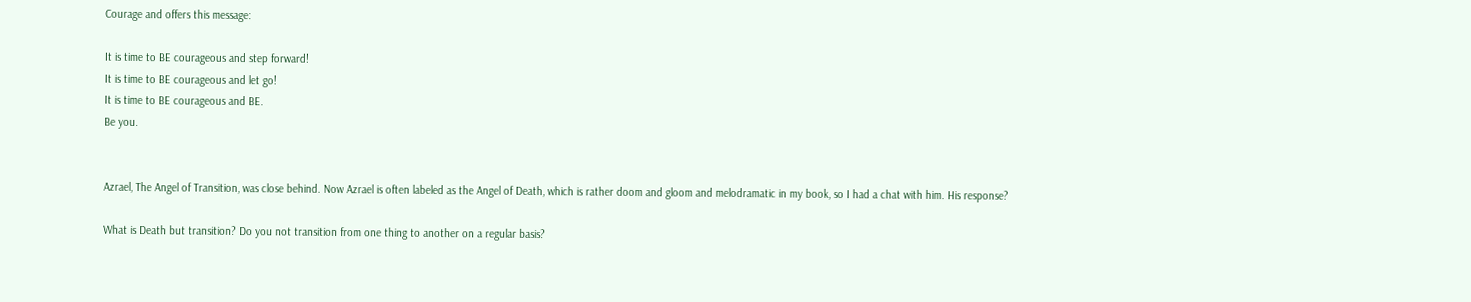Courage and offers this message:

It is time to BE courageous and step forward!
It is time to BE courageous and let go!
It is time to BE courageous and BE.
Be you.


Azrael, The Angel of Transition, was close behind. Now Azrael is often labeled as the Angel of Death, which is rather doom and gloom and melodramatic in my book, so I had a chat with him. His response?

What is Death but transition? Do you not transition from one thing to another on a regular basis?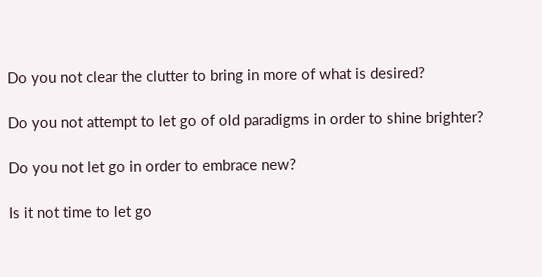Do you not clear the clutter to bring in more of what is desired?

Do you not attempt to let go of old paradigms in order to shine brighter?

Do you not let go in order to embrace new?

Is it not time to let go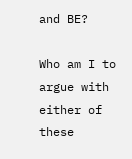and BE?

Who am I to argue with either of these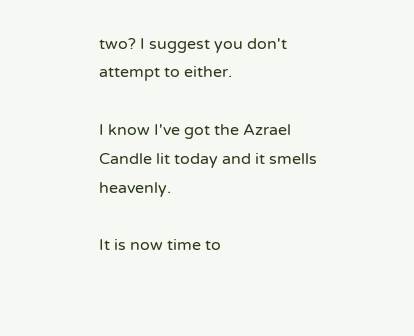two? I suggest you don't attempt to either.

I know I've got the Azrael Candle lit today and it smells heavenly.

It is now time to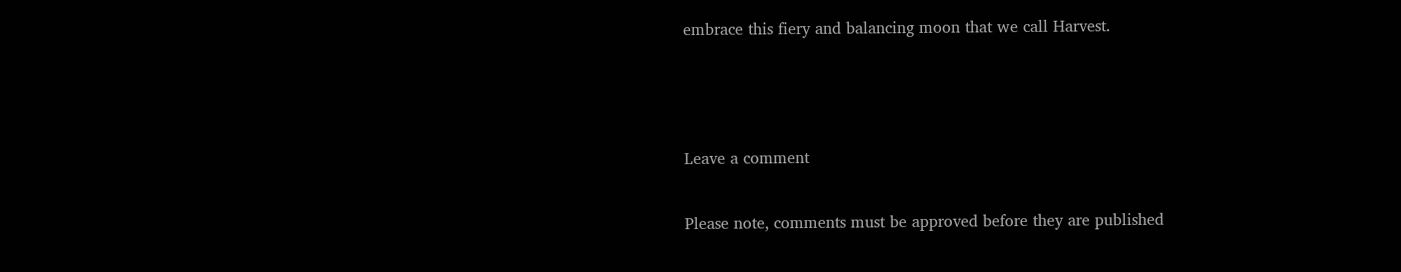embrace this fiery and balancing moon that we call Harvest.



Leave a comment

Please note, comments must be approved before they are published